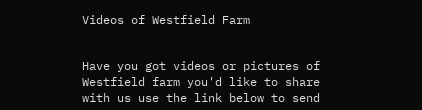Videos of Westfield Farm


Have you got videos or pictures of Westfield farm you'd like to share with us use the link below to send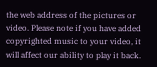the web address of the pictures or video. Please note if you have added copyrighted music to your video, it will affect our ability to play it back.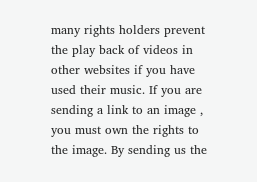many rights holders prevent the play back of videos in other websites if you have used their music. If you are sending a link to an image , you must own the rights to the image. By sending us the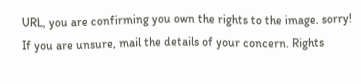URL, you are confirming you own the rights to the image. sorry! If you are unsure, mail the details of your concern. Rights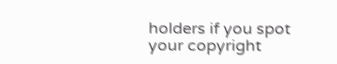holders if you spot your copyright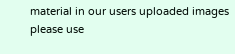material in our users uploaded images please use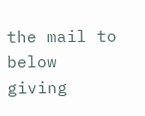the mail to below giving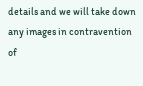details and we will take down any images in contravention of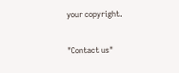your copyright.

"Contact us"